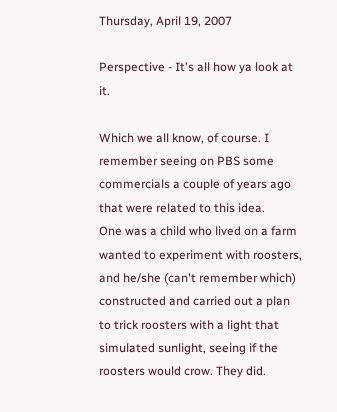Thursday, April 19, 2007

Perspective - It's all how ya look at it.

Which we all know, of course. I remember seeing on PBS some commercials a couple of years ago that were related to this idea.
One was a child who lived on a farm wanted to experiment with roosters, and he/she (can't remember which) constructed and carried out a plan to trick roosters with a light that simulated sunlight, seeing if the roosters would crow. They did.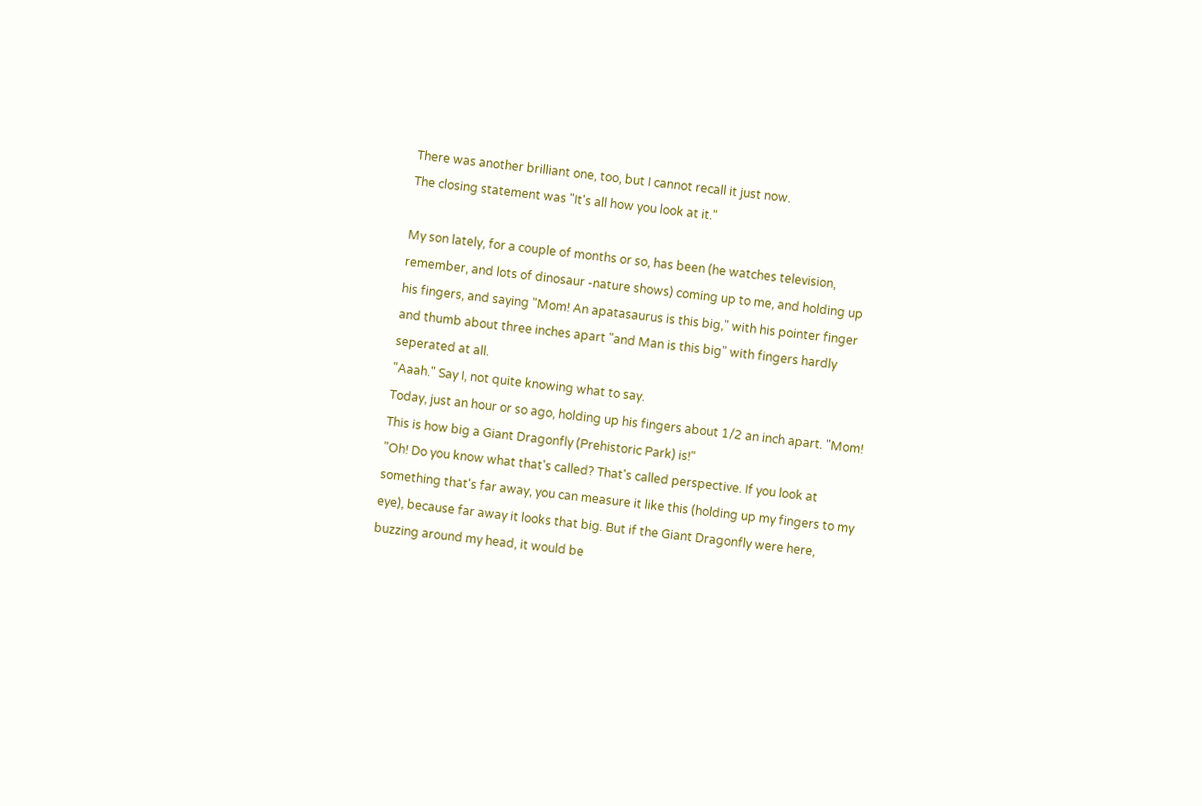There was another brilliant one, too, but I cannot recall it just now.
The closing statement was "It's all how you look at it."

My son lately, for a couple of months or so, has been (he watches television, remember, and lots of dinosaur -nature shows) coming up to me, and holding up his fingers, and saying "Mom! An apatasaurus is this big," with his pointer finger and thumb about three inches apart "and Man is this big" with fingers hardly seperated at all.
"Aaah." Say I, not quite knowing what to say.
Today, just an hour or so ago, holding up his fingers about 1/2 an inch apart. "Mom! This is how big a Giant Dragonfly (Prehistoric Park) is!"
"Oh! Do you know what that's called? That's called perspective. If you look at something that's far away, you can measure it like this (holding up my fingers to my eye), because far away it looks that big. But if the Giant Dragonfly were here, buzzing around my head, it would be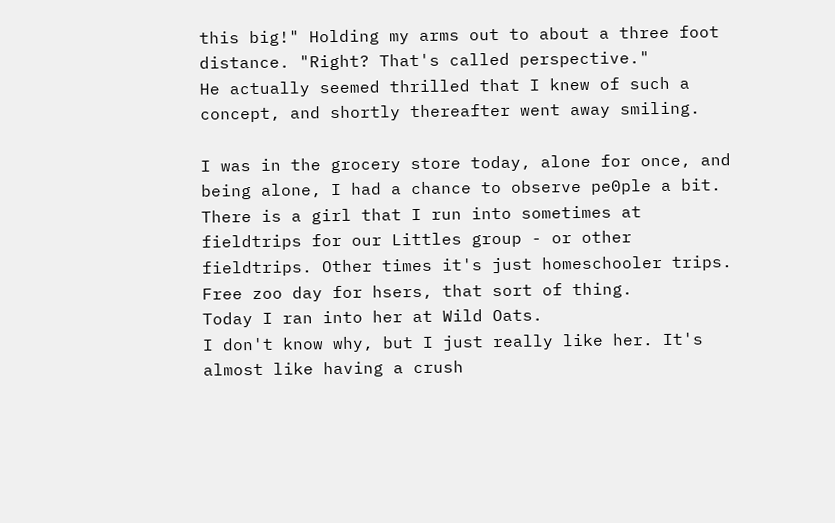this big!" Holding my arms out to about a three foot distance. "Right? That's called perspective."
He actually seemed thrilled that I knew of such a concept, and shortly thereafter went away smiling.

I was in the grocery store today, alone for once, and being alone, I had a chance to observe pe0ple a bit. There is a girl that I run into sometimes at fieldtrips for our Littles group - or other fieldtrips. Other times it's just homeschooler trips. Free zoo day for hsers, that sort of thing.
Today I ran into her at Wild Oats.
I don't know why, but I just really like her. It's almost like having a crush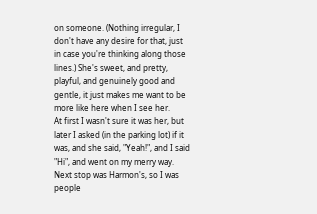on someone. (Nothing irregular, I don't have any desire for that, just in case you're thinking along those lines.) She's sweet, and pretty, playful, and genuinely good and gentle, it just makes me want to be more like here when I see her.
At first I wasn't sure it was her, but later I asked (in the parking lot) if it was, and she said, "Yeah!", and I said "Hi", and went on my merry way.
Next stop was Harmon's, so I was people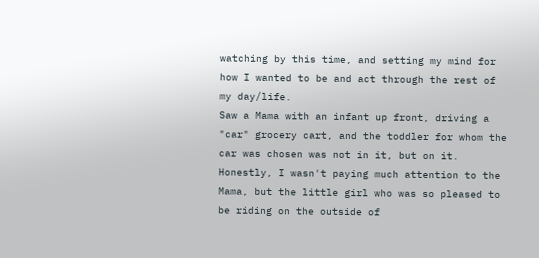watching by this time, and setting my mind for how I wanted to be and act through the rest of my day/life.
Saw a Mama with an infant up front, driving a "car" grocery cart, and the toddler for whom the car was chosen was not in it, but on it.
Honestly, I wasn't paying much attention to the Mama, but the little girl who was so pleased to be riding on the outside of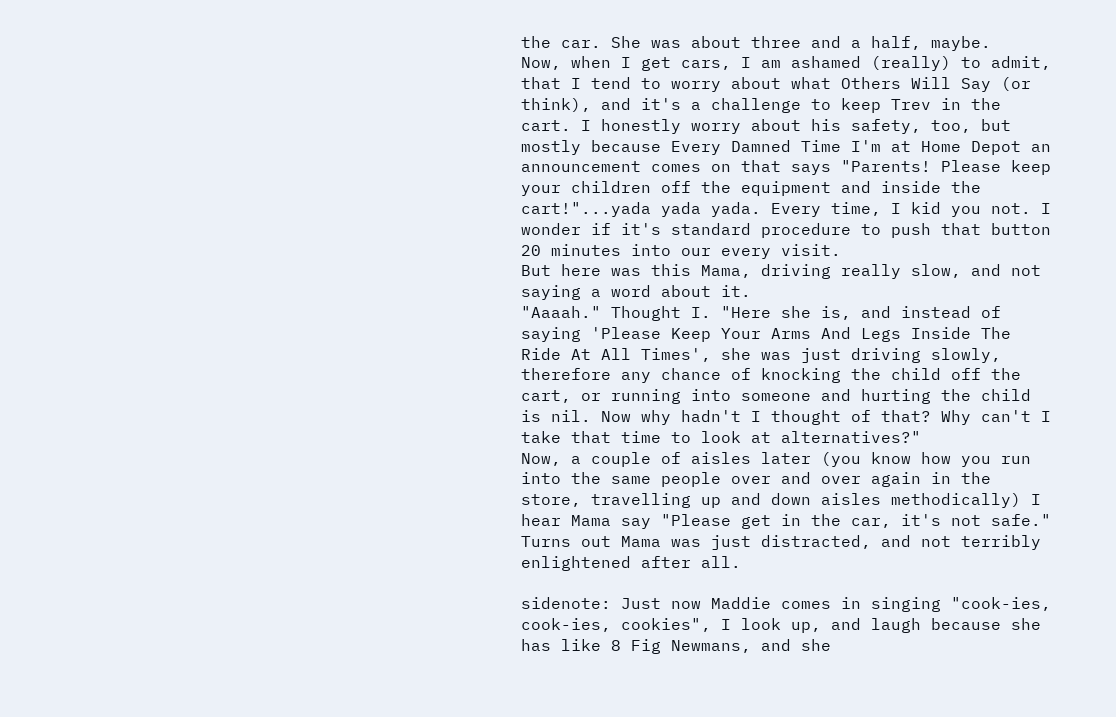the car. She was about three and a half, maybe.
Now, when I get cars, I am ashamed (really) to admit, that I tend to worry about what Others Will Say (or think), and it's a challenge to keep Trev in the cart. I honestly worry about his safety, too, but mostly because Every Damned Time I'm at Home Depot an announcement comes on that says "Parents! Please keep your children off the equipment and inside the cart!"...yada yada yada. Every time, I kid you not. I wonder if it's standard procedure to push that button 20 minutes into our every visit.
But here was this Mama, driving really slow, and not saying a word about it.
"Aaaah." Thought I. "Here she is, and instead of saying 'Please Keep Your Arms And Legs Inside The Ride At All Times', she was just driving slowly, therefore any chance of knocking the child off the cart, or running into someone and hurting the child is nil. Now why hadn't I thought of that? Why can't I take that time to look at alternatives?"
Now, a couple of aisles later (you know how you run into the same people over and over again in the store, travelling up and down aisles methodically) I hear Mama say "Please get in the car, it's not safe."
Turns out Mama was just distracted, and not terribly enlightened after all.

sidenote: Just now Maddie comes in singing "cook-ies, cook-ies, cookies", I look up, and laugh because she has like 8 Fig Newmans, and she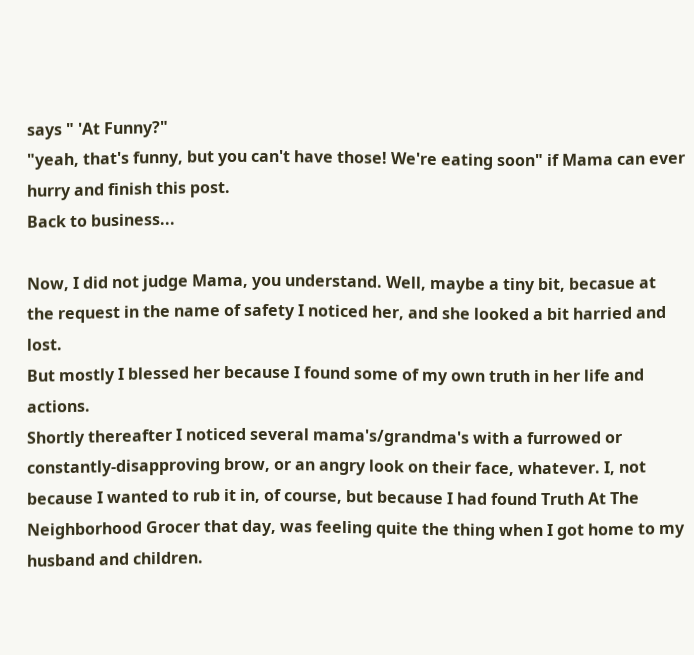says " 'At Funny?"
"yeah, that's funny, but you can't have those! We're eating soon" if Mama can ever hurry and finish this post.
Back to business...

Now, I did not judge Mama, you understand. Well, maybe a tiny bit, becasue at the request in the name of safety I noticed her, and she looked a bit harried and lost.
But mostly I blessed her because I found some of my own truth in her life and actions.
Shortly thereafter I noticed several mama's/grandma's with a furrowed or constantly-disapproving brow, or an angry look on their face, whatever. I, not because I wanted to rub it in, of course, but because I had found Truth At The Neighborhood Grocer that day, was feeling quite the thing when I got home to my husband and children.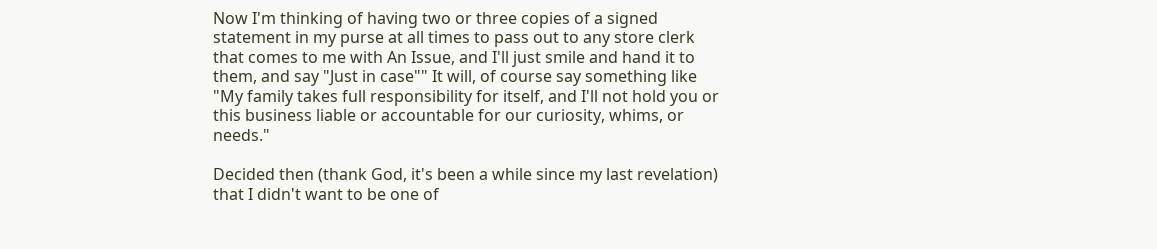Now I'm thinking of having two or three copies of a signed statement in my purse at all times to pass out to any store clerk that comes to me with An Issue, and I'll just smile and hand it to them, and say "Just in case"" It will, of course say something like "My family takes full responsibility for itself, and I'll not hold you or this business liable or accountable for our curiosity, whims, or needs."

Decided then (thank God, it's been a while since my last revelation) that I didn't want to be one of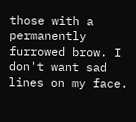those with a permanently furrowed brow. I don't want sad lines on my face.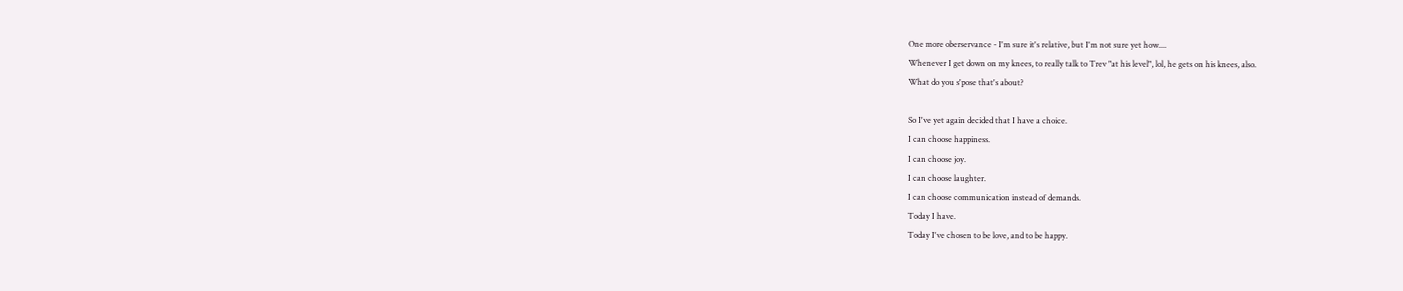One more oberservance - I'm sure it's relative, but I'm not sure yet how....
Whenever I get down on my knees, to really talk to Trev "at his level", lol, he gets on his knees, also.
What do you s'pose that's about?

So I've yet again decided that I have a choice.
I can choose happiness.
I can choose joy.
I can choose laughter.
I can choose communication instead of demands.
Today I have.
Today I've chosen to be love, and to be happy.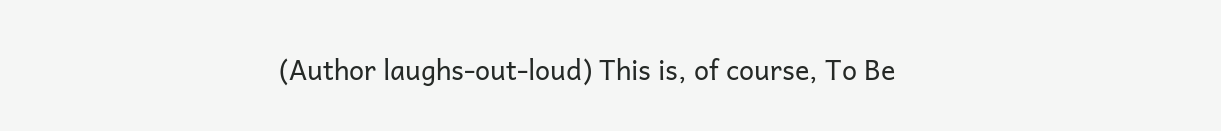(Author laughs-out-loud) This is, of course, To Be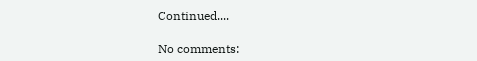Continued....

No comments: